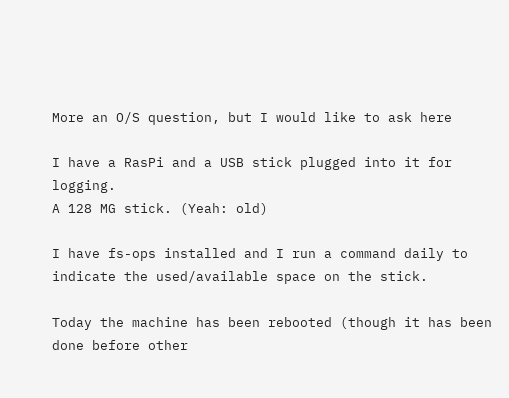More an O/S question, but I would like to ask here

I have a RasPi and a USB stick plugged into it for logging.
A 128 MG stick. (Yeah: old)

I have fs-ops installed and I run a command daily to indicate the used/available space on the stick.

Today the machine has been rebooted (though it has been done before other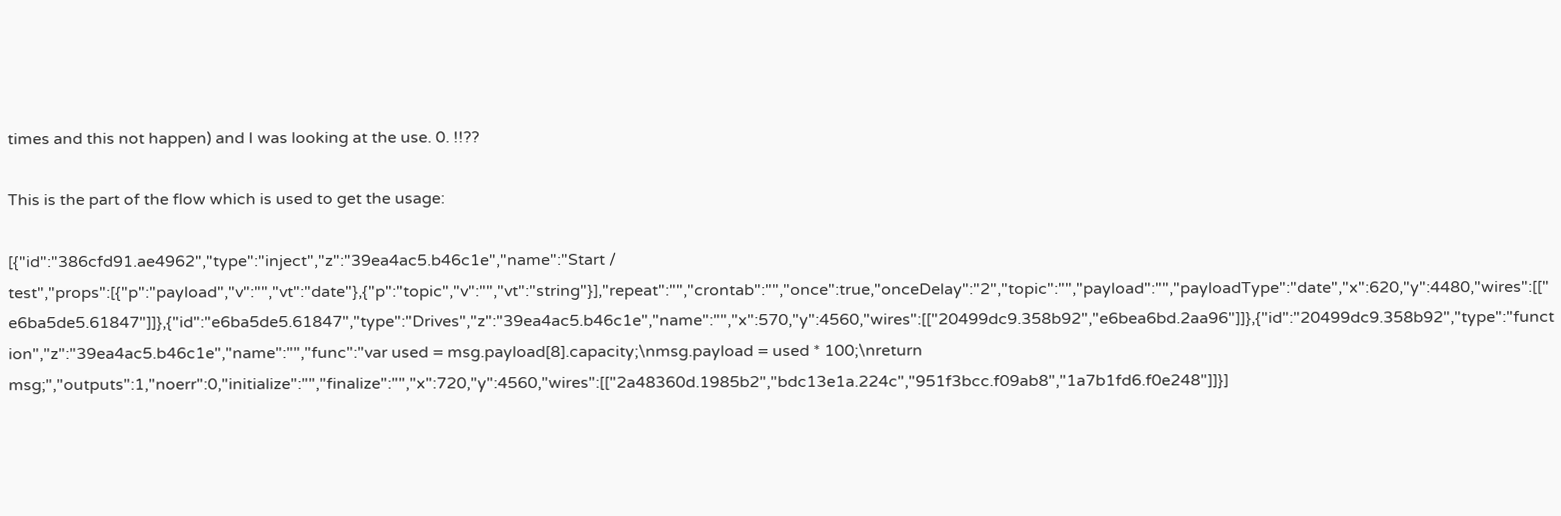times and this not happen) and I was looking at the use. 0. !!??

This is the part of the flow which is used to get the usage:

[{"id":"386cfd91.ae4962","type":"inject","z":"39ea4ac5.b46c1e","name":"Start / test","props":[{"p":"payload","v":"","vt":"date"},{"p":"topic","v":"","vt":"string"}],"repeat":"","crontab":"","once":true,"onceDelay":"2","topic":"","payload":"","payloadType":"date","x":620,"y":4480,"wires":[["e6ba5de5.61847"]]},{"id":"e6ba5de5.61847","type":"Drives","z":"39ea4ac5.b46c1e","name":"","x":570,"y":4560,"wires":[["20499dc9.358b92","e6bea6bd.2aa96"]]},{"id":"20499dc9.358b92","type":"function","z":"39ea4ac5.b46c1e","name":"","func":"var used = msg.payload[8].capacity;\nmsg.payload = used * 100;\nreturn msg;","outputs":1,"noerr":0,"initialize":"","finalize":"","x":720,"y":4560,"wires":[["2a48360d.1985b2","bdc13e1a.224c","951f3bcc.f09ab8","1a7b1fd6.f0e248"]]}]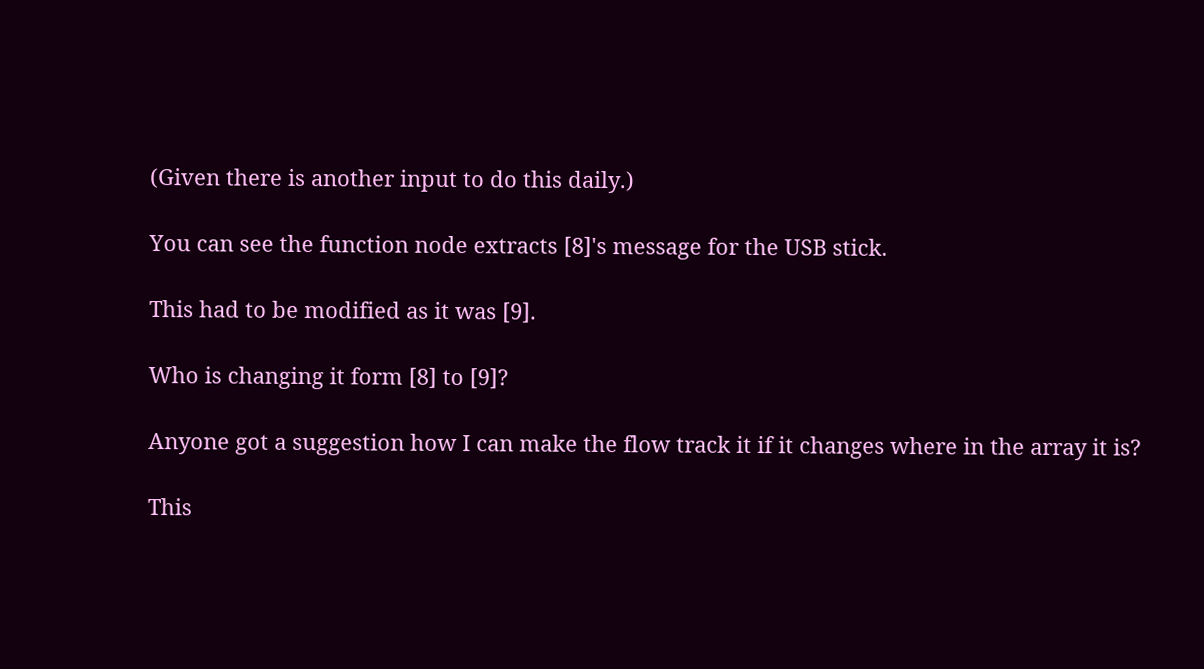(Given there is another input to do this daily.)

You can see the function node extracts [8]'s message for the USB stick.

This had to be modified as it was [9].

Who is changing it form [8] to [9]?

Anyone got a suggestion how I can make the flow track it if it changes where in the array it is?

This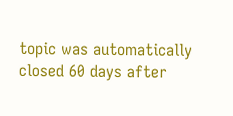topic was automatically closed 60 days after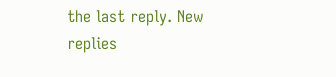the last reply. New replies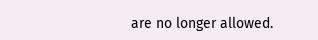are no longer allowed.